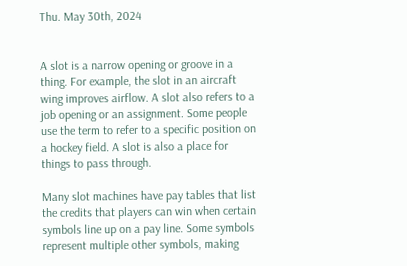Thu. May 30th, 2024


A slot is a narrow opening or groove in a thing. For example, the slot in an aircraft wing improves airflow. A slot also refers to a job opening or an assignment. Some people use the term to refer to a specific position on a hockey field. A slot is also a place for things to pass through.

Many slot machines have pay tables that list the credits that players can win when certain symbols line up on a pay line. Some symbols represent multiple other symbols, making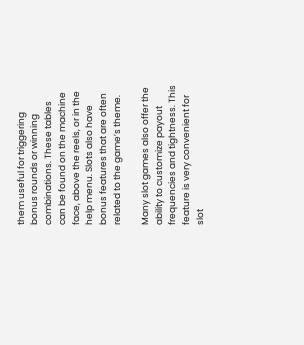them useful for triggering bonus rounds or winning combinations. These tables can be found on the machine face, above the reels, or in the help menu. Slots also have bonus features that are often related to the game’s theme.

Many slot games also offer the ability to customize payout frequencies and tightness. This feature is very convenient for slot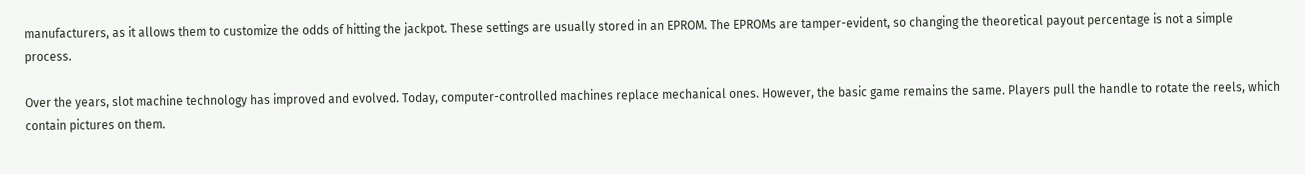manufacturers, as it allows them to customize the odds of hitting the jackpot. These settings are usually stored in an EPROM. The EPROMs are tamper-evident, so changing the theoretical payout percentage is not a simple process.

Over the years, slot machine technology has improved and evolved. Today, computer-controlled machines replace mechanical ones. However, the basic game remains the same. Players pull the handle to rotate the reels, which contain pictures on them.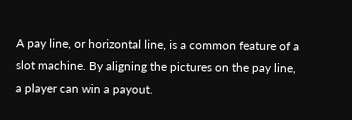A pay line, or horizontal line, is a common feature of a slot machine. By aligning the pictures on the pay line, a player can win a payout.